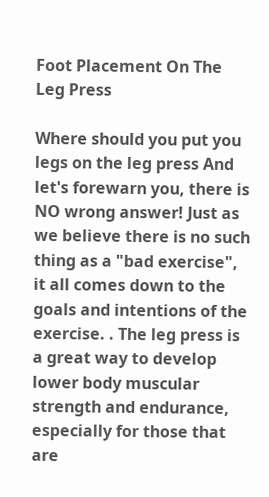Foot Placement On The Leg Press

Where should you put you legs on the leg press And let's forewarn you, there is NO wrong answer! Just as we believe there is no such thing as a "bad exercise", it all comes down to the goals and intentions of the exercise. . The leg press is a great way to develop lower body muscular strength and endurance, especially for those that are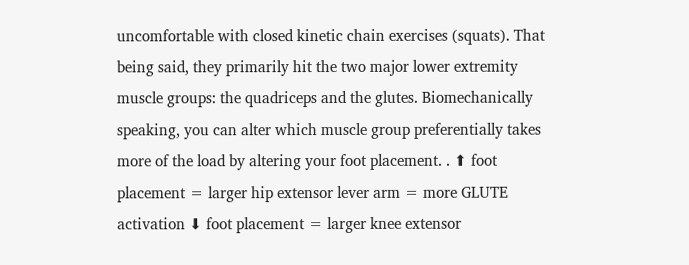uncomfortable with closed kinetic chain exercises (squats). That being said, they primarily hit the two major lower extremity muscle groups: the quadriceps and the glutes. Biomechanically speaking, you can alter which muscle group preferentially takes more of the load by altering your foot placement. . ⬆ foot placement = larger hip extensor lever arm = more GLUTE activation ⬇ foot placement = larger knee extensor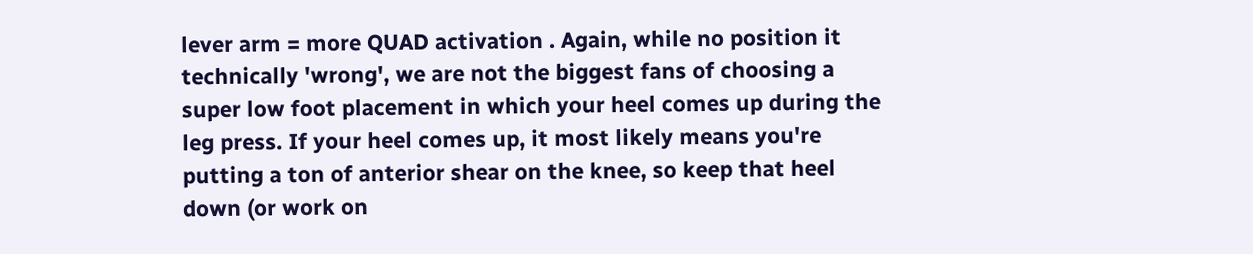lever arm = more QUAD activation . Again, while no position it technically 'wrong', we are not the biggest fans of choosing a super low foot placement in which your heel comes up during the leg press. If your heel comes up, it most likely means you're putting a ton of anterior shear on the knee, so keep that heel down (or work on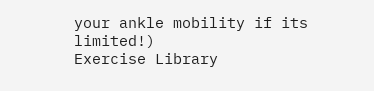your ankle mobility if its limited!)
Exercise Library